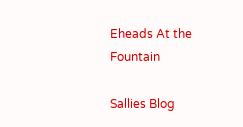Eheads At the Fountain

Sallies Blog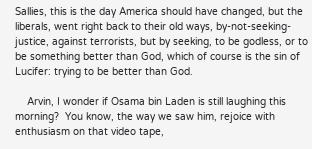Sallies, this is the day America should have changed, but the liberals, went right back to their old ways, by-not-seeking-justice, against terrorists, but by seeking, to be godless, or to be something better than God, which of course is the sin of Lucifer: trying to be better than God.

    Arvin, I wonder if Osama bin Laden is still laughing this morning?  You know, the way we saw him, rejoice with enthusiasm on that video tape,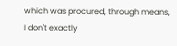which was procured, through means, I don't exactly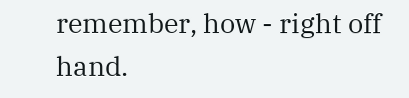remember, how - right off hand.